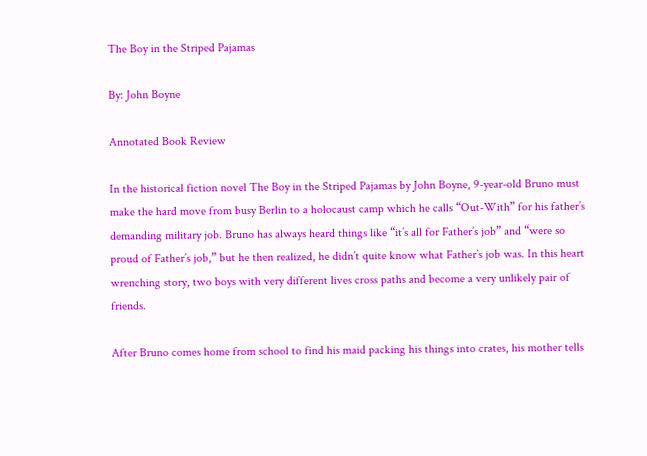The Boy in the Striped Pajamas

By: John Boyne

Annotated Book Review

In the historical fiction novel The Boy in the Striped Pajamas by John Boyne, 9-year-old Bruno must make the hard move from busy Berlin to a holocaust camp which he calls “Out-With” for his father’s demanding military job. Bruno has always heard things like “it’s all for Father’s job” and “were so proud of Father’s job,” but he then realized, he didn’t quite know what Father’s job was. In this heart wrenching story, two boys with very different lives cross paths and become a very unlikely pair of friends.

After Bruno comes home from school to find his maid packing his things into crates, his mother tells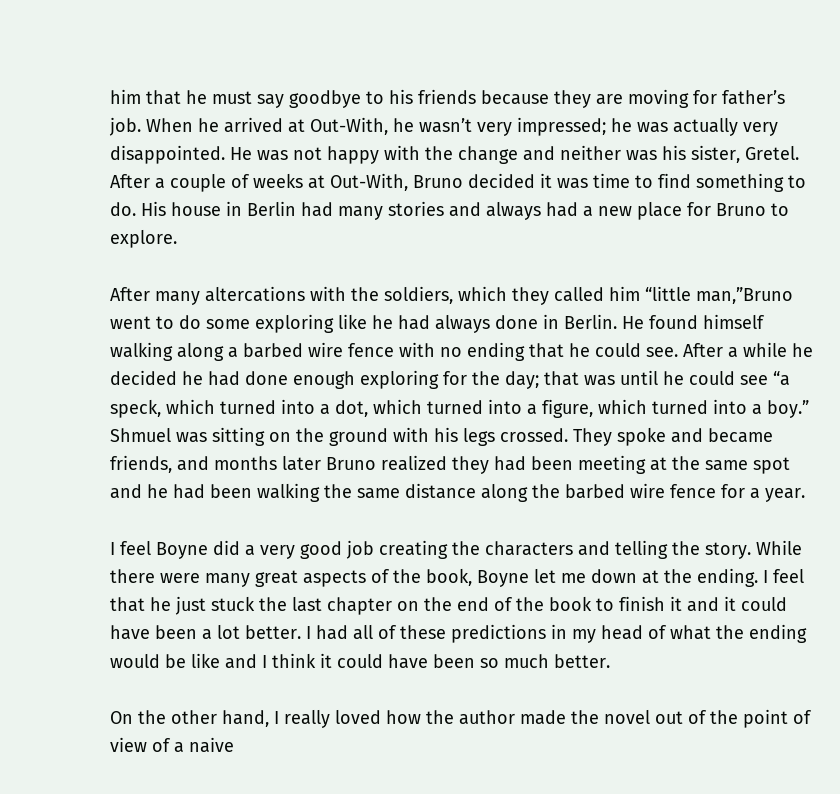him that he must say goodbye to his friends because they are moving for father’s job. When he arrived at Out-With, he wasn’t very impressed; he was actually very disappointed. He was not happy with the change and neither was his sister, Gretel. After a couple of weeks at Out-With, Bruno decided it was time to find something to do. His house in Berlin had many stories and always had a new place for Bruno to explore.

After many altercations with the soldiers, which they called him “little man,”Bruno went to do some exploring like he had always done in Berlin. He found himself walking along a barbed wire fence with no ending that he could see. After a while he decided he had done enough exploring for the day; that was until he could see “a speck, which turned into a dot, which turned into a figure, which turned into a boy.” Shmuel was sitting on the ground with his legs crossed. They spoke and became friends, and months later Bruno realized they had been meeting at the same spot and he had been walking the same distance along the barbed wire fence for a year.

I feel Boyne did a very good job creating the characters and telling the story. While there were many great aspects of the book, Boyne let me down at the ending. I feel that he just stuck the last chapter on the end of the book to finish it and it could have been a lot better. I had all of these predictions in my head of what the ending would be like and I think it could have been so much better.

On the other hand, I really loved how the author made the novel out of the point of view of a naive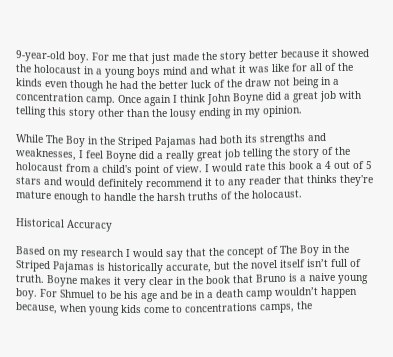9-year-old boy. For me that just made the story better because it showed the holocaust in a young boys mind and what it was like for all of the kinds even though he had the better luck of the draw not being in a concentration camp. Once again I think John Boyne did a great job with telling this story other than the lousy ending in my opinion.

While The Boy in the Striped Pajamas had both its strengths and weaknesses, I feel Boyne did a really great job telling the story of the holocaust from a child's point of view. I would rate this book a 4 out of 5 stars and would definitely recommend it to any reader that thinks they're mature enough to handle the harsh truths of the holocaust.

Historical Accuracy

Based on my research I would say that the concept of The Boy in the Striped Pajamas is historically accurate, but the novel itself isn’t full of truth. Boyne makes it very clear in the book that Bruno is a naive young boy. For Shmuel to be his age and be in a death camp wouldn’t happen because, when young kids come to concentrations camps, the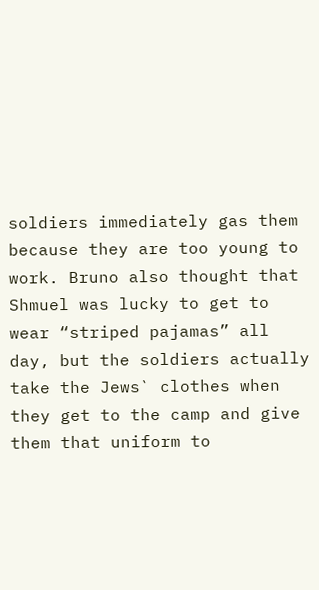soldiers immediately gas them because they are too young to work. Bruno also thought that Shmuel was lucky to get to wear “striped pajamas” all day, but the soldiers actually take the Jews` clothes when they get to the camp and give them that uniform to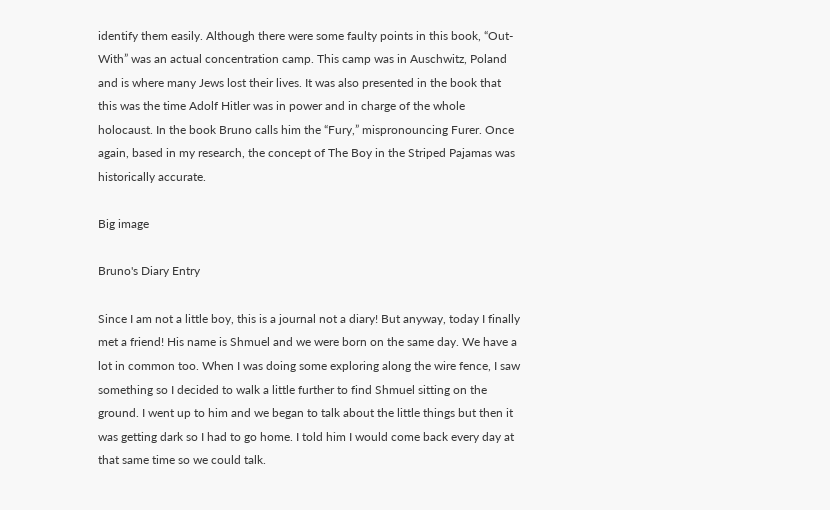identify them easily. Although there were some faulty points in this book, “Out-With” was an actual concentration camp. This camp was in Auschwitz, Poland and is where many Jews lost their lives. It was also presented in the book that this was the time Adolf Hitler was in power and in charge of the whole holocaust. In the book Bruno calls him the “Fury,” mispronouncing Furer. Once again, based in my research, the concept of The Boy in the Striped Pajamas was historically accurate.

Big image

Bruno's Diary Entry

Since I am not a little boy, this is a journal not a diary! But anyway, today I finally met a friend! His name is Shmuel and we were born on the same day. We have a lot in common too. When I was doing some exploring along the wire fence, I saw something so I decided to walk a little further to find Shmuel sitting on the ground. I went up to him and we began to talk about the little things but then it was getting dark so I had to go home. I told him I would come back every day at that same time so we could talk.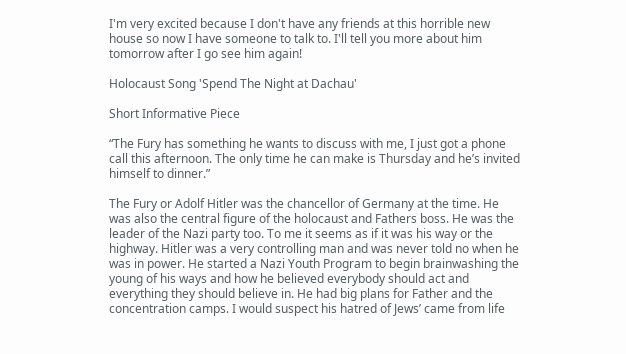I'm very excited because I don't have any friends at this horrible new house so now I have someone to talk to. I'll tell you more about him tomorrow after I go see him again!

Holocaust Song 'Spend The Night at Dachau'

Short Informative Piece

“The Fury has something he wants to discuss with me, I just got a phone call this afternoon. The only time he can make is Thursday and he’s invited himself to dinner.”

The Fury or Adolf Hitler was the chancellor of Germany at the time. He was also the central figure of the holocaust and Fathers boss. He was the leader of the Nazi party too. To me it seems as if it was his way or the highway. Hitler was a very controlling man and was never told no when he was in power. He started a Nazi Youth Program to begin brainwashing the young of his ways and how he believed everybody should act and everything they should believe in. He had big plans for Father and the concentration camps. I would suspect his hatred of Jews’ came from life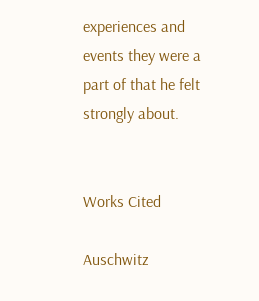experiences and events they were a part of that he felt strongly about.


Works Cited

Auschwitz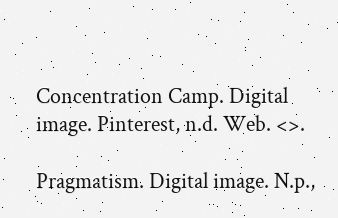Concentration Camp. Digital image. Pinterest, n.d. Web. <>.

Pragmatism. Digital image. N.p.,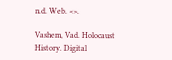n.d. Web. <>.

Vashem, Vad. Holocaust History. Digital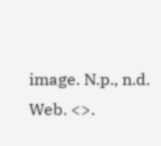image. N.p., n.d. Web. <>.